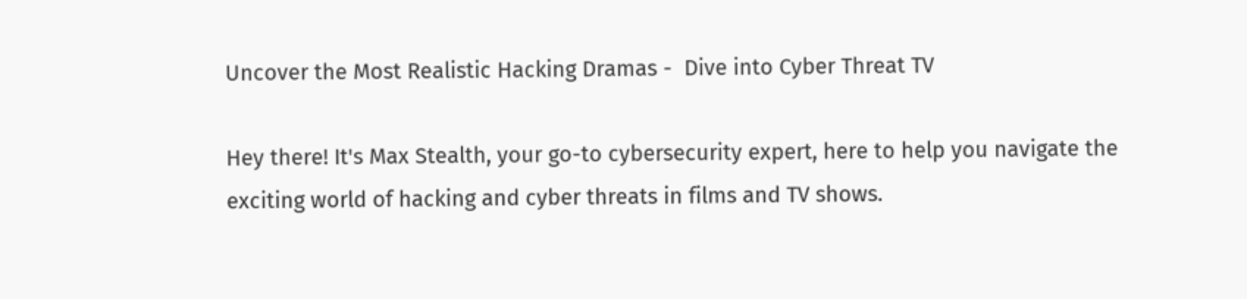Uncover the Most Realistic Hacking Dramas -  Dive into Cyber Threat TV

Hey there! It's Max Stealth, your go-to cybersecurity expert, here to help you navigate the exciting world of hacking and cyber threats in films and TV shows.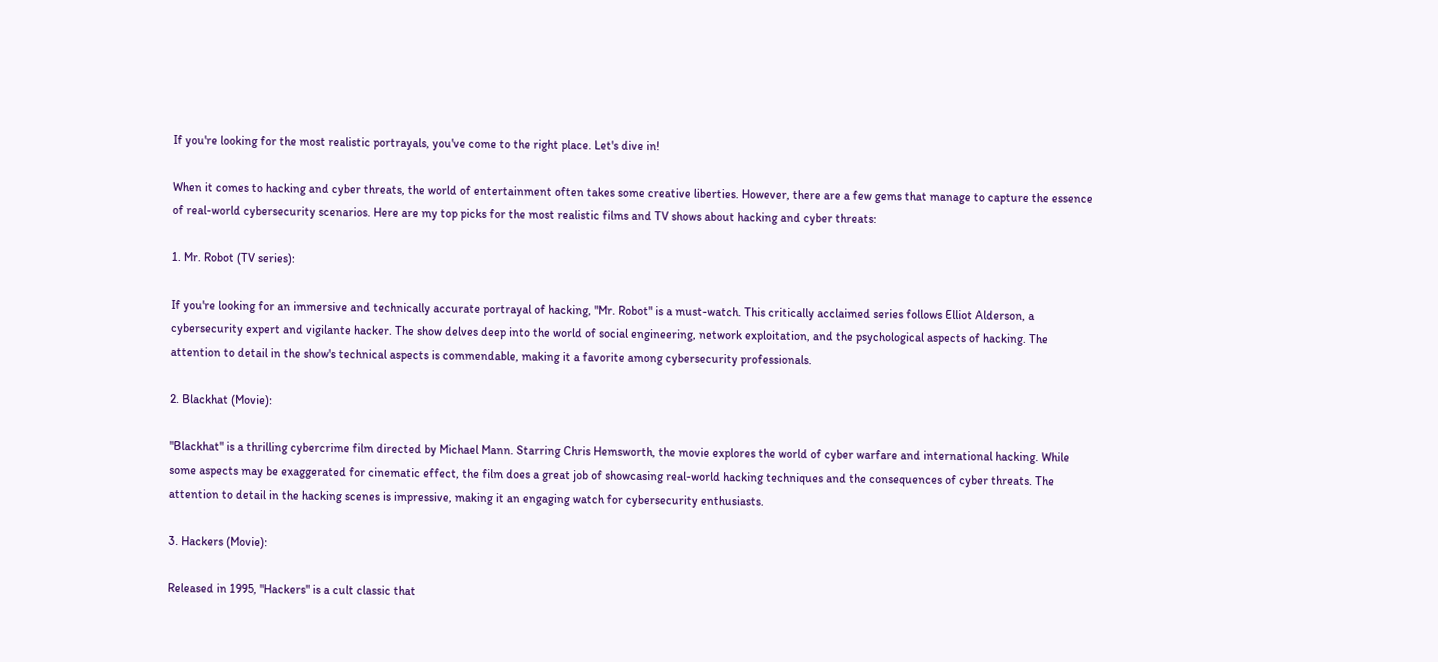If you're looking for the most realistic portrayals, you've come to the right place. Let's dive in!

When it comes to hacking and cyber threats, the world of entertainment often takes some creative liberties. However, there are a few gems that manage to capture the essence of real-world cybersecurity scenarios. Here are my top picks for the most realistic films and TV shows about hacking and cyber threats:

1. Mr. Robot (TV series):

If you're looking for an immersive and technically accurate portrayal of hacking, "Mr. Robot" is a must-watch. This critically acclaimed series follows Elliot Alderson, a cybersecurity expert and vigilante hacker. The show delves deep into the world of social engineering, network exploitation, and the psychological aspects of hacking. The attention to detail in the show's technical aspects is commendable, making it a favorite among cybersecurity professionals.

2. Blackhat (Movie):

"Blackhat" is a thrilling cybercrime film directed by Michael Mann. Starring Chris Hemsworth, the movie explores the world of cyber warfare and international hacking. While some aspects may be exaggerated for cinematic effect, the film does a great job of showcasing real-world hacking techniques and the consequences of cyber threats. The attention to detail in the hacking scenes is impressive, making it an engaging watch for cybersecurity enthusiasts.

3. Hackers (Movie):

Released in 1995, "Hackers" is a cult classic that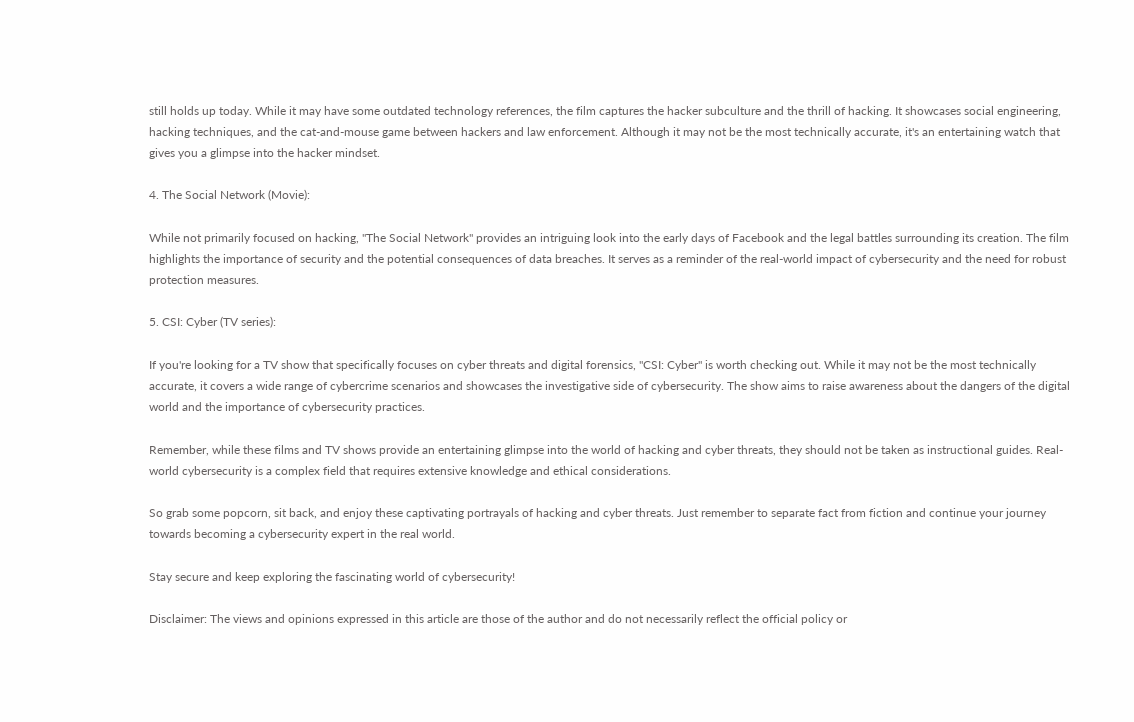still holds up today. While it may have some outdated technology references, the film captures the hacker subculture and the thrill of hacking. It showcases social engineering, hacking techniques, and the cat-and-mouse game between hackers and law enforcement. Although it may not be the most technically accurate, it's an entertaining watch that gives you a glimpse into the hacker mindset.

4. The Social Network (Movie):

While not primarily focused on hacking, "The Social Network" provides an intriguing look into the early days of Facebook and the legal battles surrounding its creation. The film highlights the importance of security and the potential consequences of data breaches. It serves as a reminder of the real-world impact of cybersecurity and the need for robust protection measures.

5. CSI: Cyber (TV series):

If you're looking for a TV show that specifically focuses on cyber threats and digital forensics, "CSI: Cyber" is worth checking out. While it may not be the most technically accurate, it covers a wide range of cybercrime scenarios and showcases the investigative side of cybersecurity. The show aims to raise awareness about the dangers of the digital world and the importance of cybersecurity practices.

Remember, while these films and TV shows provide an entertaining glimpse into the world of hacking and cyber threats, they should not be taken as instructional guides. Real-world cybersecurity is a complex field that requires extensive knowledge and ethical considerations.

So grab some popcorn, sit back, and enjoy these captivating portrayals of hacking and cyber threats. Just remember to separate fact from fiction and continue your journey towards becoming a cybersecurity expert in the real world.

Stay secure and keep exploring the fascinating world of cybersecurity!

Disclaimer: The views and opinions expressed in this article are those of the author and do not necessarily reflect the official policy or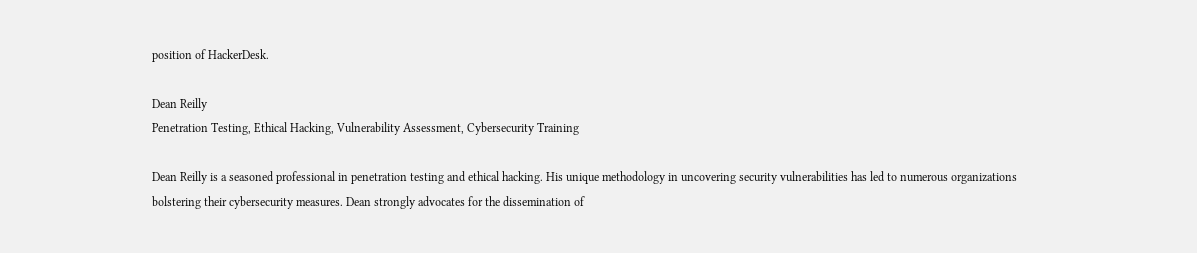position of HackerDesk.

Dean Reilly
Penetration Testing, Ethical Hacking, Vulnerability Assessment, Cybersecurity Training

Dean Reilly is a seasoned professional in penetration testing and ethical hacking. His unique methodology in uncovering security vulnerabilities has led to numerous organizations bolstering their cybersecurity measures. Dean strongly advocates for the dissemination of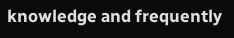knowledge and frequently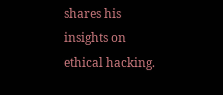shares his insights on ethical hacking.